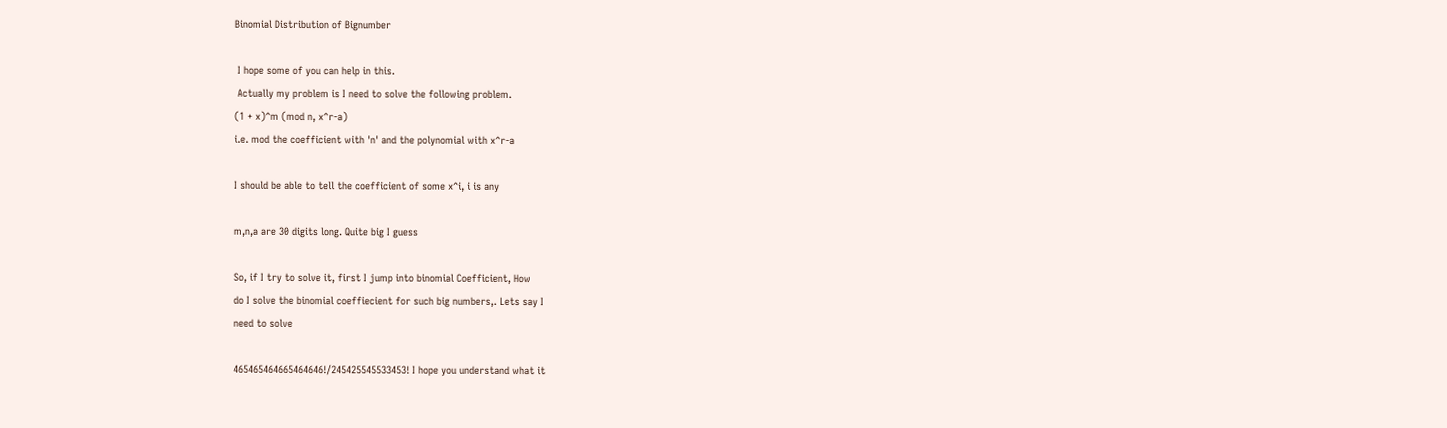Binomial Distribution of Bignumber

 I hope some of you can help in this.
 Actually my problem is I need to solve the following problem.
(1 + x)^m (mod n, x^r-a)
i.e. mod the coefficient with 'n' and the polynomial with x^r-a

I should be able to tell the coefficient of some x^i, i is any

m,n,a are 30 digits long. Quite big I guess

So, if I try to solve it, first I jump into binomial Coefficient, How
do I solve the binomial coeffiecient for such big numbers,. Lets say I
need to solve

465465464665464646!/245425545533453! I hope you understand what it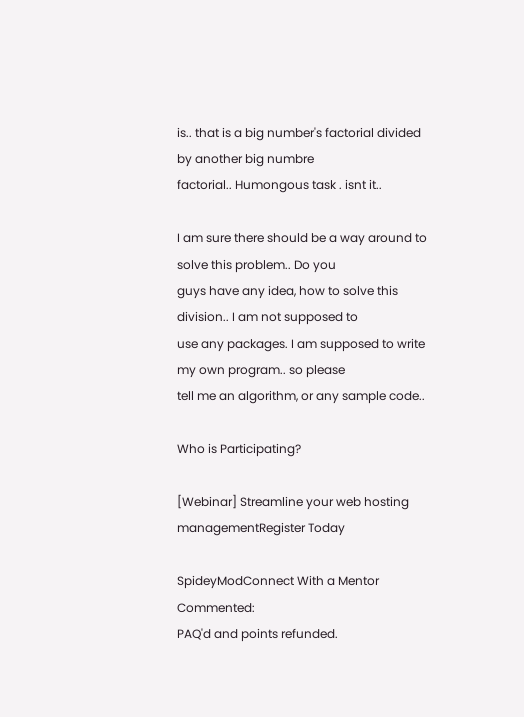is.. that is a big number's factorial divided by another big numbre
factorial.. Humongous task . isnt it..

I am sure there should be a way around to solve this problem.. Do you
guys have any idea, how to solve this division.. I am not supposed to
use any packages. I am supposed to write my own program.. so please
tell me an algorithm, or any sample code..

Who is Participating?

[Webinar] Streamline your web hosting managementRegister Today

SpideyModConnect With a Mentor Commented:
PAQ'd and points refunded.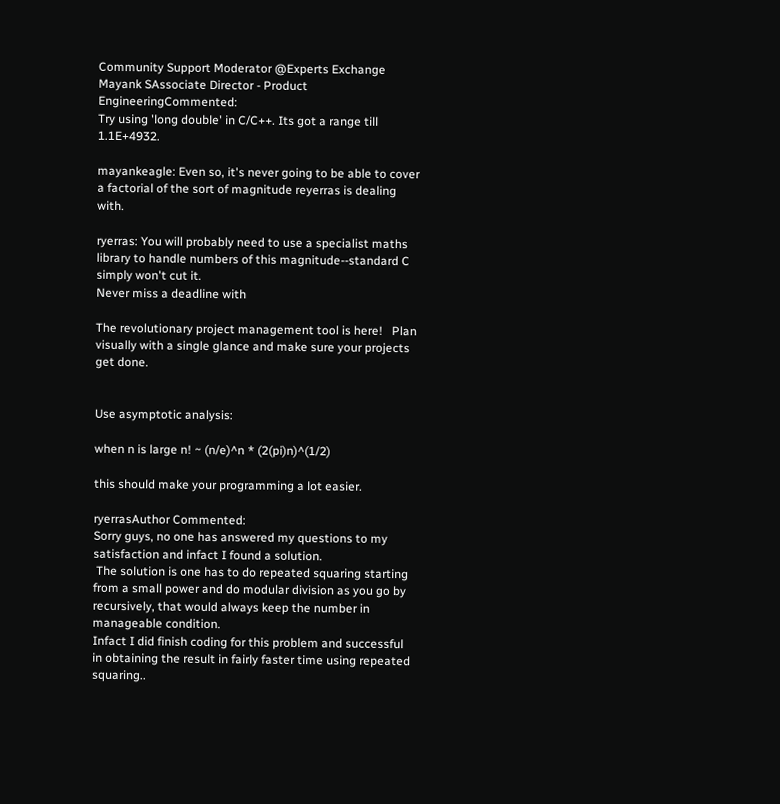Community Support Moderator @Experts Exchange
Mayank SAssociate Director - Product EngineeringCommented:
Try using 'long double' in C/C++. Its got a range till 1.1E+4932.

mayankeagle: Even so, it's never going to be able to cover a factorial of the sort of magnitude reyerras is dealing with.

ryerras: You will probably need to use a specialist maths library to handle numbers of this magnitude--standard C simply won't cut it.
Never miss a deadline with

The revolutionary project management tool is here!   Plan visually with a single glance and make sure your projects get done.


Use asymptotic analysis:

when n is large n! ~ (n/e)^n * (2(pi)n)^(1/2)

this should make your programming a lot easier.

ryerrasAuthor Commented:
Sorry guys, no one has answered my questions to my satisfaction and infact I found a solution.
 The solution is one has to do repeated squaring starting from a small power and do modular division as you go by recursively, that would always keep the number in manageable condition.
Infact I did finish coding for this problem and successful in obtaining the result in fairly faster time using repeated squaring..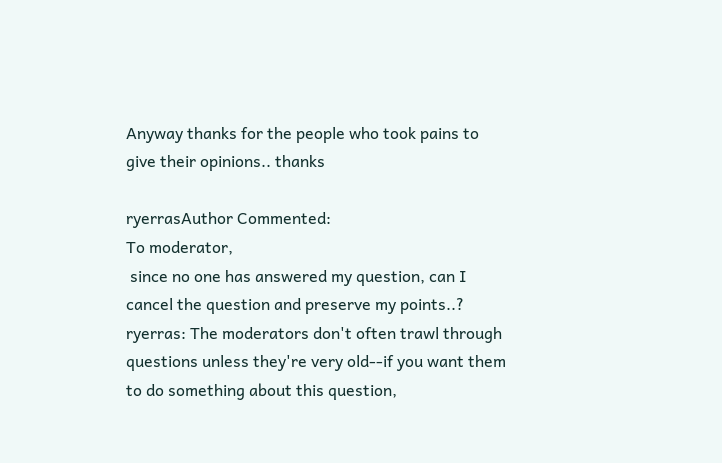Anyway thanks for the people who took pains to give their opinions.. thanks

ryerrasAuthor Commented:
To moderator,
 since no one has answered my question, can I cancel the question and preserve my points..?
ryerras: The moderators don't often trawl through questions unless they're very old--if you want them to do something about this question,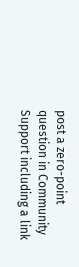post a zero-point question in Community Support including a link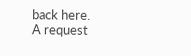back here.
A request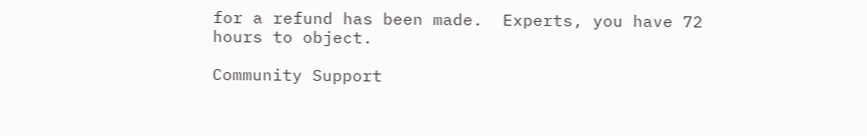for a refund has been made.  Experts, you have 72 hours to object.

Community Support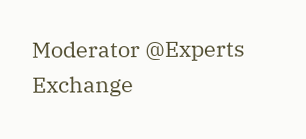Moderator @Experts Exchange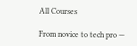All Courses

From novice to tech pro —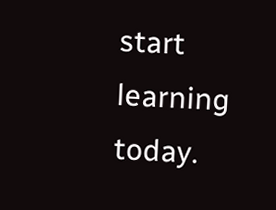start learning today.